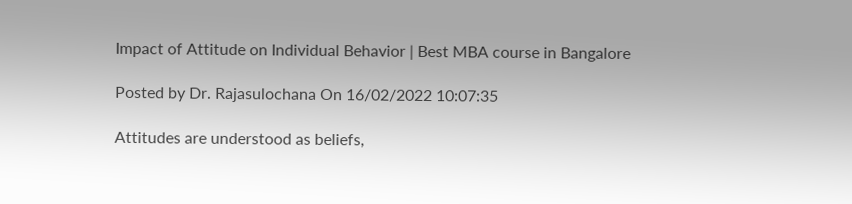Impact of Attitude on Individual Behavior | Best MBA course in Bangalore

Posted by Dr. Rajasulochana On 16/02/2022 10:07:35

Attitudes are understood as beliefs,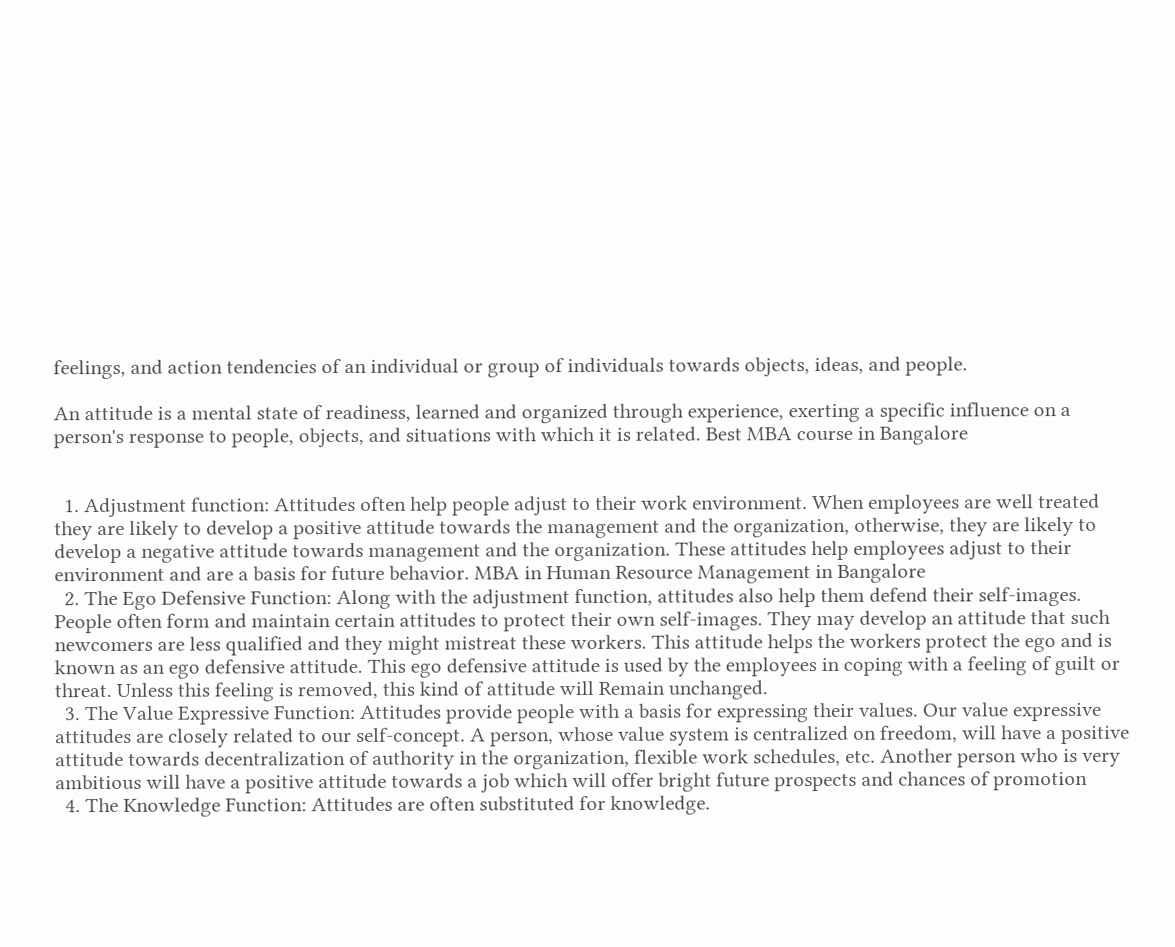feelings, and action tendencies of an individual or group of individuals towards objects, ideas, and people.

An attitude is a mental state of readiness, learned and organized through experience, exerting a specific influence on a person's response to people, objects, and situations with which it is related. Best MBA course in Bangalore


  1. Adjustment function: Attitudes often help people adjust to their work environment. When employees are well treated they are likely to develop a positive attitude towards the management and the organization, otherwise, they are likely to develop a negative attitude towards management and the organization. These attitudes help employees adjust to their environment and are a basis for future behavior. MBA in Human Resource Management in Bangalore
  2. The Ego Defensive Function: Along with the adjustment function, attitudes also help them defend their self-images. People often form and maintain certain attitudes to protect their own self-images. They may develop an attitude that such newcomers are less qualified and they might mistreat these workers. This attitude helps the workers protect the ego and is known as an ego defensive attitude. This ego defensive attitude is used by the employees in coping with a feeling of guilt or threat. Unless this feeling is removed, this kind of attitude will Remain unchanged.
  3. The Value Expressive Function: Attitudes provide people with a basis for expressing their values. Our value expressive attitudes are closely related to our self-concept. A person, whose value system is centralized on freedom, will have a positive attitude towards decentralization of authority in the organization, flexible work schedules, etc. Another person who is very ambitious will have a positive attitude towards a job which will offer bright future prospects and chances of promotion
  4. The Knowledge Function: Attitudes are often substituted for knowledge.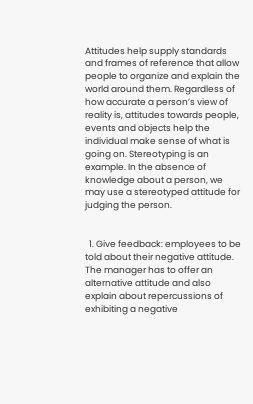Attitudes help supply standards and frames of reference that allow people to organize and explain the world around them. Regardless of how accurate a person’s view of reality is, attitudes towards people, events and objects help the individual make sense of what is going on. Stereotyping is an example. In the absence of knowledge about a person, we may use a stereotyped attitude for judging the person.


  1. Give feedback: employees to be told about their negative attitude. The manager has to offer an alternative attitude and also explain about repercussions of exhibiting a negative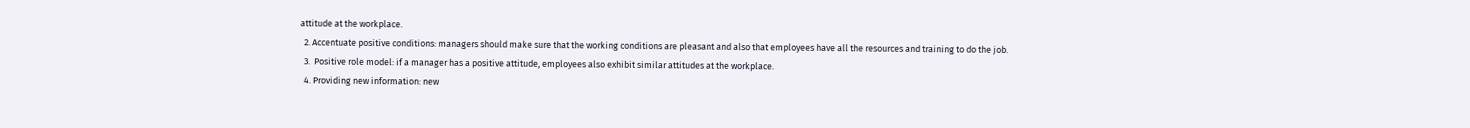attitude at the workplace.
  2. Accentuate positive conditions: managers should make sure that the working conditions are pleasant and also that employees have all the resources and training to do the job.
  3.  Positive role model: if a manager has a positive attitude, employees also exhibit similar attitudes at the workplace.
  4. Providing new information: new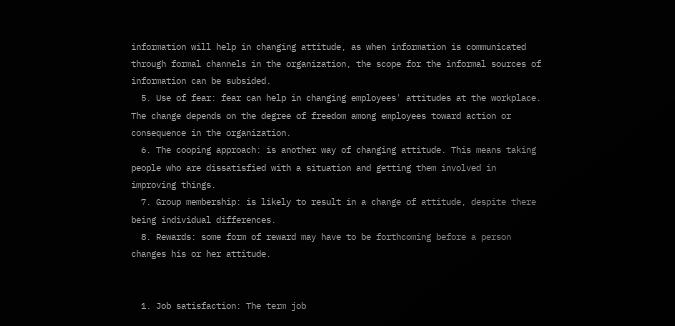information will help in changing attitude, as when information is communicated through formal channels in the organization, the scope for the informal sources of information can be subsided.
  5. Use of fear: fear can help in changing employees' attitudes at the workplace. The change depends on the degree of freedom among employees toward action or consequence in the organization.
  6. The cooping approach: is another way of changing attitude. This means taking people who are dissatisfied with a situation and getting them involved in improving things.
  7. Group membership: is likely to result in a change of attitude, despite there being individual differences.
  8. Rewards: some form of reward may have to be forthcoming before a person changes his or her attitude.


  1. Job satisfaction: The term job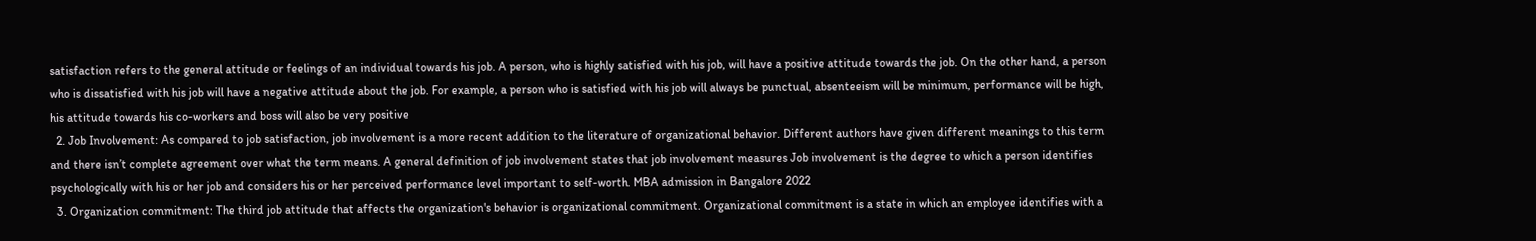satisfaction refers to the general attitude or feelings of an individual towards his job. A person, who is highly satisfied with his job, will have a positive attitude towards the job. On the other hand, a person who is dissatisfied with his job will have a negative attitude about the job. For example, a person who is satisfied with his job will always be punctual, absenteeism will be minimum, performance will be high, his attitude towards his co-workers and boss will also be very positive
  2. Job Involvement: As compared to job satisfaction, job involvement is a more recent addition to the literature of organizational behavior. Different authors have given different meanings to this term and there isn’t complete agreement over what the term means. A general definition of job involvement states that job involvement measures Job involvement is the degree to which a person identifies psychologically with his or her job and considers his or her perceived performance level important to self-worth. MBA admission in Bangalore 2022
  3. Organization commitment: The third job attitude that affects the organization's behavior is organizational commitment. Organizational commitment is a state in which an employee identifies with a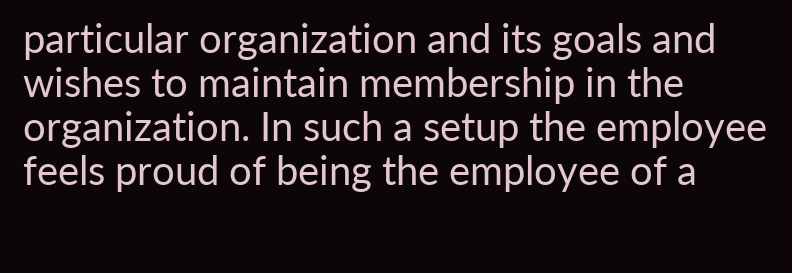particular organization and its goals and wishes to maintain membership in the organization. In such a setup the employee feels proud of being the employee of a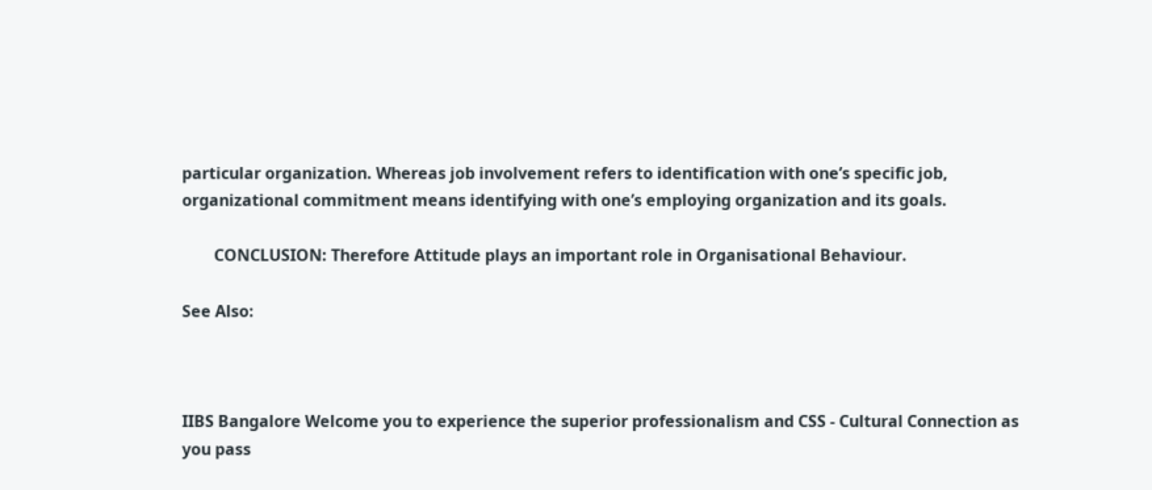particular organization. Whereas job involvement refers to identification with one’s specific job, organizational commitment means identifying with one’s employing organization and its goals.

        CONCLUSION: Therefore Attitude plays an important role in Organisational Behaviour.

See Also:



IIBS Bangalore Welcome you to experience the superior professionalism and CSS - Cultural Connection as you pass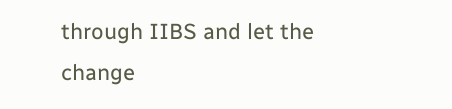through IIBS and let the change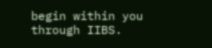begin within you through IIBS.